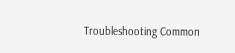Troubleshooting Common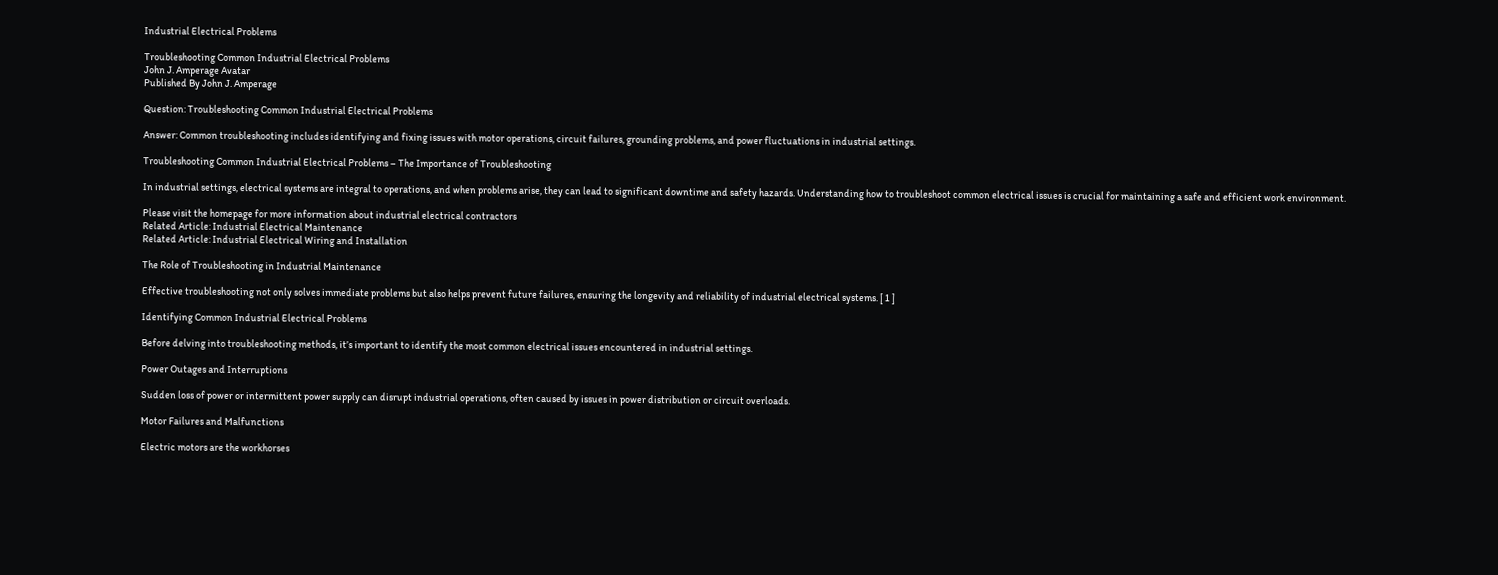Industrial Electrical Problems

Troubleshooting Common Industrial Electrical Problems
John J. Amperage Avatar
Published By John J. Amperage

Question: Troubleshooting Common Industrial Electrical Problems

Answer: Common troubleshooting includes identifying and fixing issues with motor operations, circuit failures, grounding problems, and power fluctuations in industrial settings.

Troubleshooting Common Industrial Electrical Problems – The Importance of Troubleshooting

In industrial settings, electrical systems are integral to operations, and when problems arise, they can lead to significant downtime and safety hazards. Understanding how to troubleshoot common electrical issues is crucial for maintaining a safe and efficient work environment.

Please visit the homepage for more information about industrial electrical contractors
Related Article: Industrial Electrical Maintenance
Related Article: Industrial Electrical Wiring and Installation

The Role of Troubleshooting in Industrial Maintenance

Effective troubleshooting not only solves immediate problems but also helps prevent future failures, ensuring the longevity and reliability of industrial electrical systems. [ 1 ]

Identifying Common Industrial Electrical Problems

Before delving into troubleshooting methods, it’s important to identify the most common electrical issues encountered in industrial settings.

Power Outages and Interruptions

Sudden loss of power or intermittent power supply can disrupt industrial operations, often caused by issues in power distribution or circuit overloads.

Motor Failures and Malfunctions

Electric motors are the workhorses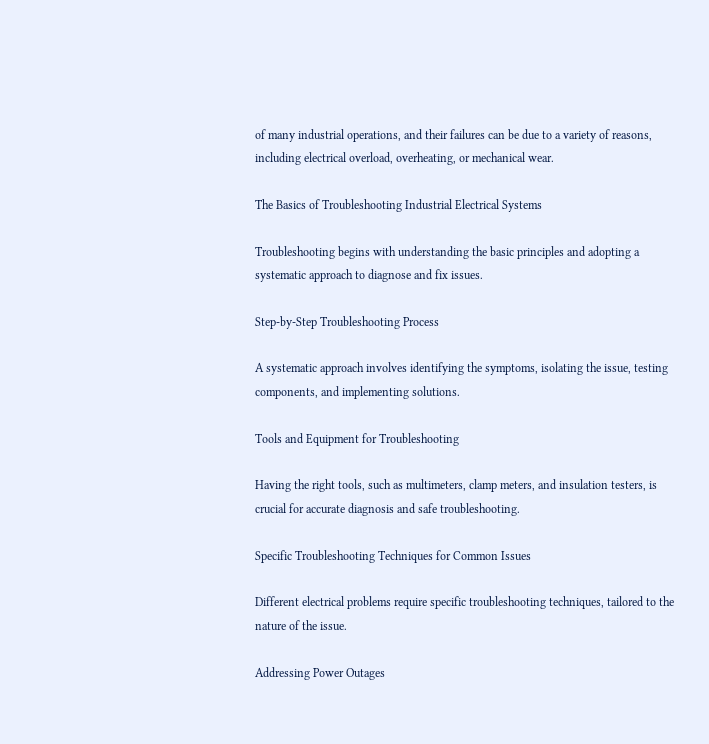of many industrial operations, and their failures can be due to a variety of reasons, including electrical overload, overheating, or mechanical wear.

The Basics of Troubleshooting Industrial Electrical Systems

Troubleshooting begins with understanding the basic principles and adopting a systematic approach to diagnose and fix issues.

Step-by-Step Troubleshooting Process

A systematic approach involves identifying the symptoms, isolating the issue, testing components, and implementing solutions.

Tools and Equipment for Troubleshooting

Having the right tools, such as multimeters, clamp meters, and insulation testers, is crucial for accurate diagnosis and safe troubleshooting.

Specific Troubleshooting Techniques for Common Issues

Different electrical problems require specific troubleshooting techniques, tailored to the nature of the issue.

Addressing Power Outages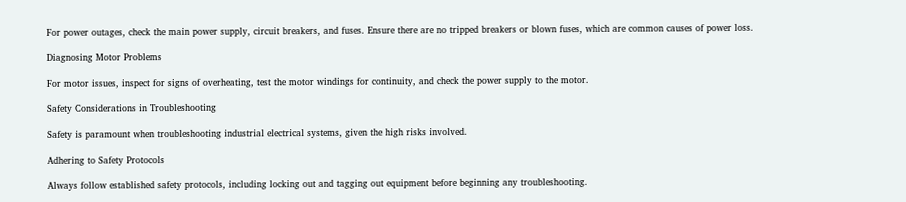For power outages, check the main power supply, circuit breakers, and fuses. Ensure there are no tripped breakers or blown fuses, which are common causes of power loss.

Diagnosing Motor Problems

For motor issues, inspect for signs of overheating, test the motor windings for continuity, and check the power supply to the motor.

Safety Considerations in Troubleshooting

Safety is paramount when troubleshooting industrial electrical systems, given the high risks involved.

Adhering to Safety Protocols

Always follow established safety protocols, including locking out and tagging out equipment before beginning any troubleshooting.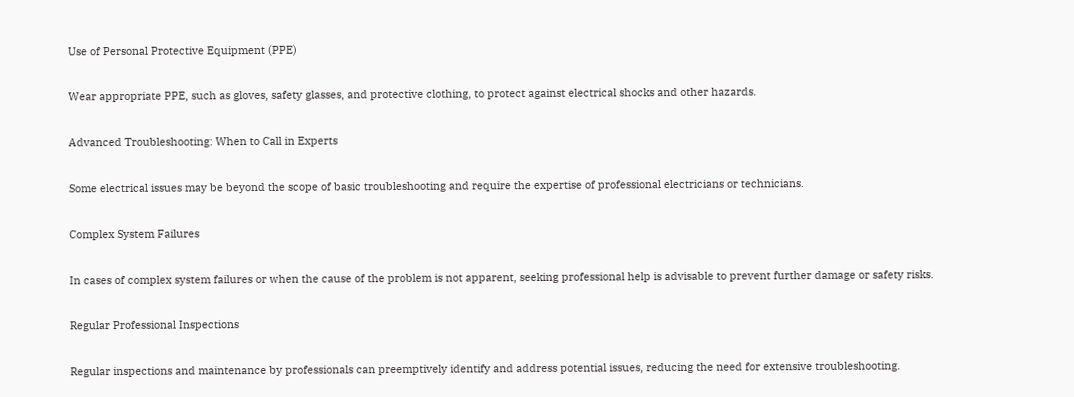Use of Personal Protective Equipment (PPE)

Wear appropriate PPE, such as gloves, safety glasses, and protective clothing, to protect against electrical shocks and other hazards.

Advanced Troubleshooting: When to Call in Experts

Some electrical issues may be beyond the scope of basic troubleshooting and require the expertise of professional electricians or technicians.

Complex System Failures

In cases of complex system failures or when the cause of the problem is not apparent, seeking professional help is advisable to prevent further damage or safety risks.

Regular Professional Inspections

Regular inspections and maintenance by professionals can preemptively identify and address potential issues, reducing the need for extensive troubleshooting.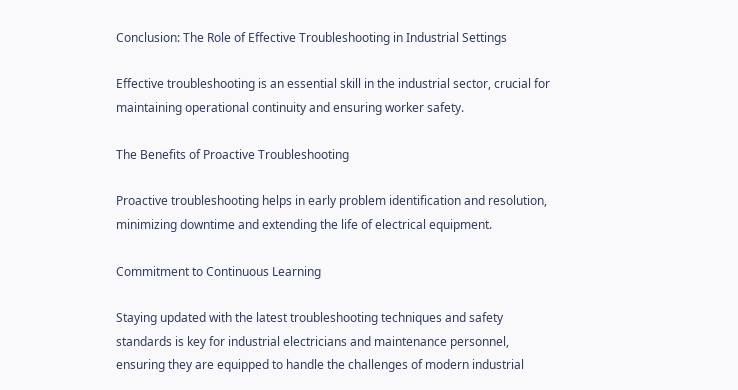Conclusion: The Role of Effective Troubleshooting in Industrial Settings

Effective troubleshooting is an essential skill in the industrial sector, crucial for maintaining operational continuity and ensuring worker safety.

The Benefits of Proactive Troubleshooting

Proactive troubleshooting helps in early problem identification and resolution, minimizing downtime and extending the life of electrical equipment.

Commitment to Continuous Learning

Staying updated with the latest troubleshooting techniques and safety standards is key for industrial electricians and maintenance personnel, ensuring they are equipped to handle the challenges of modern industrial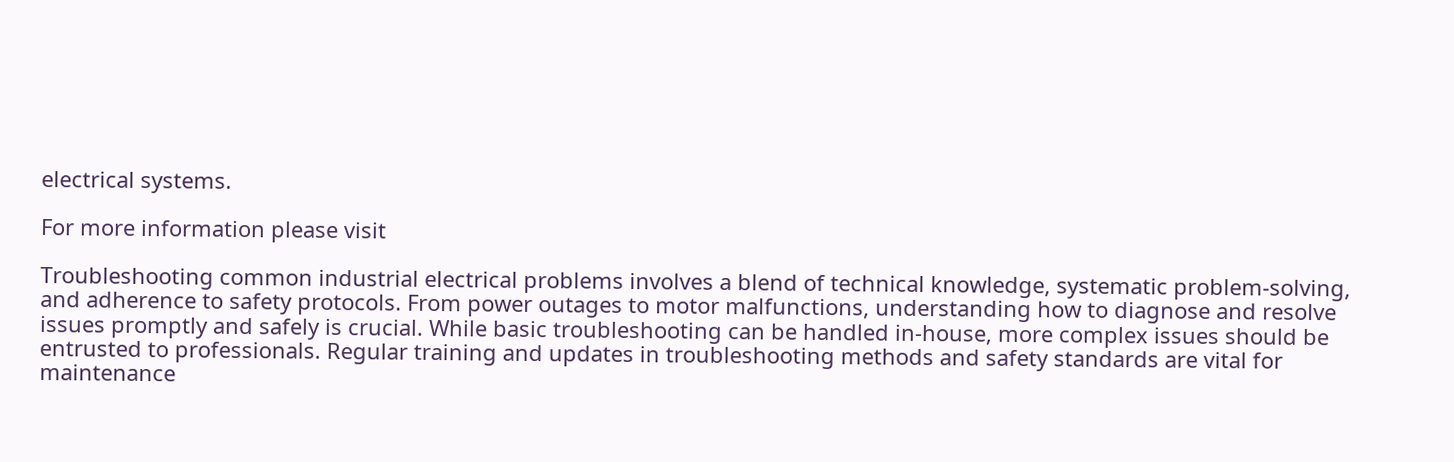electrical systems.

For more information please visit

Troubleshooting common industrial electrical problems involves a blend of technical knowledge, systematic problem-solving, and adherence to safety protocols. From power outages to motor malfunctions, understanding how to diagnose and resolve issues promptly and safely is crucial. While basic troubleshooting can be handled in-house, more complex issues should be entrusted to professionals. Regular training and updates in troubleshooting methods and safety standards are vital for maintenance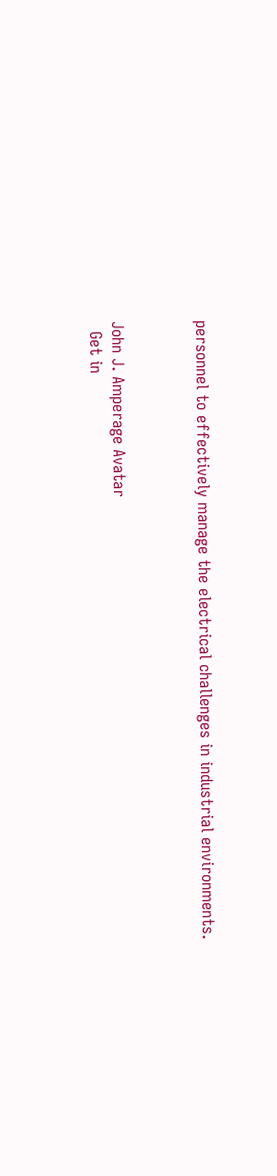personnel to effectively manage the electrical challenges in industrial environments.



John J. Amperage Avatar
  Get in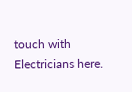touch with Electricians here.